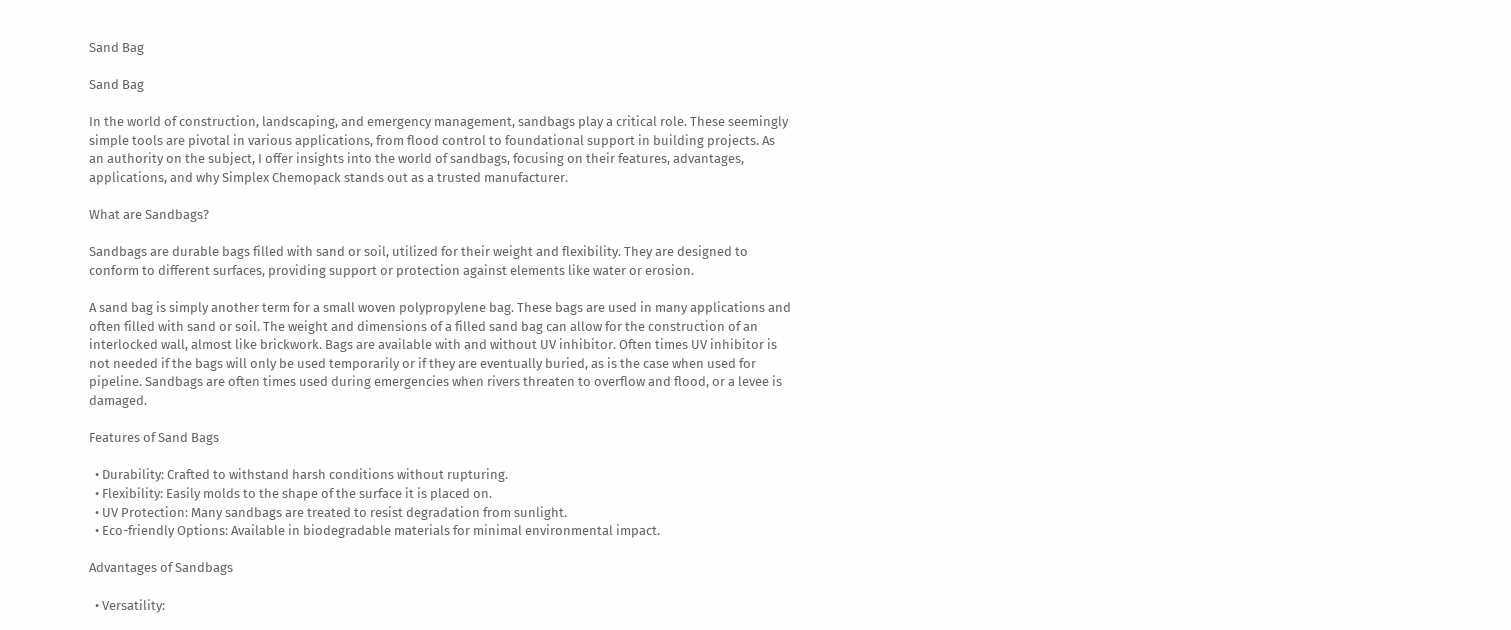Sand Bag

Sand Bag

In the world of construction, landscaping, and emergency management, sandbags play a critical role. These seemingly simple tools are pivotal in various applications, from flood control to foundational support in building projects. As an authority on the subject, I offer insights into the world of sandbags, focusing on their features, advantages, applications, and why Simplex Chemopack stands out as a trusted manufacturer.

What are Sandbags?

Sandbags are durable bags filled with sand or soil, utilized for their weight and flexibility. They are designed to conform to different surfaces, providing support or protection against elements like water or erosion.

A sand bag is simply another term for a small woven polypropylene bag. These bags are used in many applications and often filled with sand or soil. The weight and dimensions of a filled sand bag can allow for the construction of an interlocked wall, almost like brickwork. Bags are available with and without UV inhibitor. Often times UV inhibitor is not needed if the bags will only be used temporarily or if they are eventually buried, as is the case when used for pipeline. Sandbags are often times used during emergencies when rivers threaten to overflow and flood, or a levee is damaged.

Features of Sand Bags

  • Durability: Crafted to withstand harsh conditions without rupturing.
  • Flexibility: Easily molds to the shape of the surface it is placed on.
  • UV Protection: Many sandbags are treated to resist degradation from sunlight.
  • Eco-friendly Options: Available in biodegradable materials for minimal environmental impact.

Advantages of Sandbags

  • Versatility: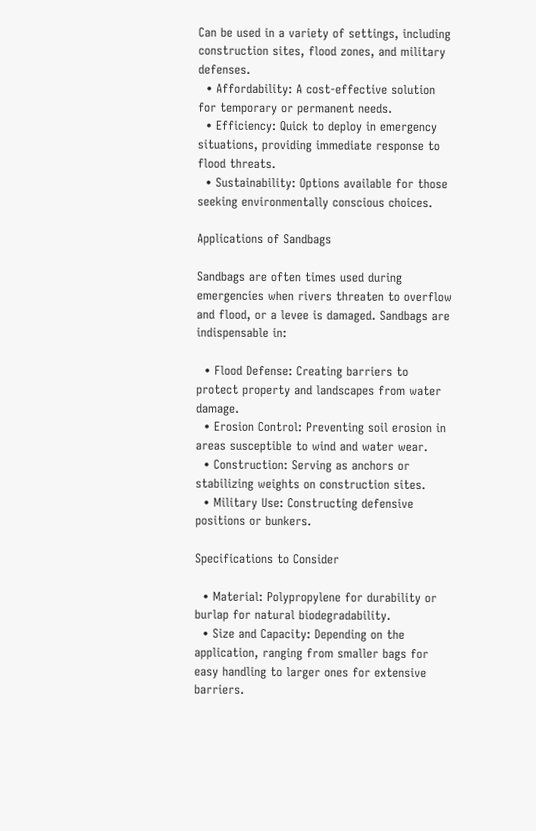Can be used in a variety of settings, including construction sites, flood zones, and military defenses.
  • Affordability: A cost-effective solution for temporary or permanent needs.
  • Efficiency: Quick to deploy in emergency situations, providing immediate response to flood threats.
  • Sustainability: Options available for those seeking environmentally conscious choices.

Applications of Sandbags

Sandbags are often times used during emergencies when rivers threaten to overflow and flood, or a levee is damaged. Sandbags are indispensable in:

  • Flood Defense: Creating barriers to protect property and landscapes from water damage.
  • Erosion Control: Preventing soil erosion in areas susceptible to wind and water wear.
  • Construction: Serving as anchors or stabilizing weights on construction sites.
  • Military Use: Constructing defensive positions or bunkers.

Specifications to Consider

  • Material: Polypropylene for durability or burlap for natural biodegradability.
  • Size and Capacity: Depending on the application, ranging from smaller bags for easy handling to larger ones for extensive barriers.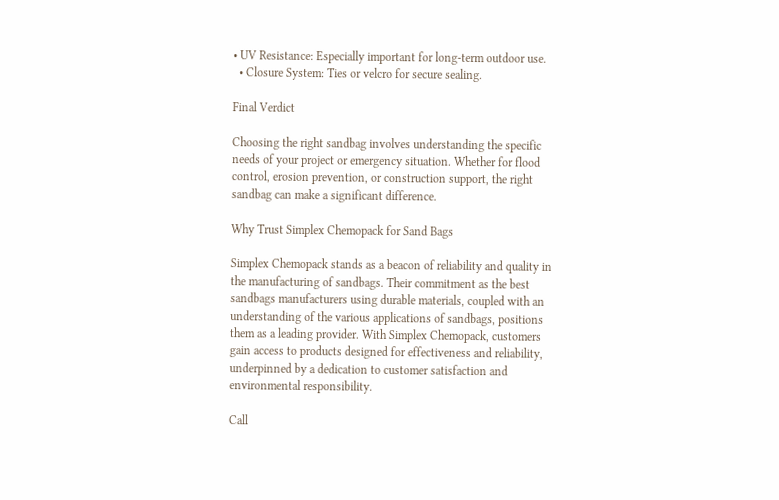• UV Resistance: Especially important for long-term outdoor use.
  • Closure System: Ties or velcro for secure sealing.

Final Verdict

Choosing the right sandbag involves understanding the specific needs of your project or emergency situation. Whether for flood control, erosion prevention, or construction support, the right sandbag can make a significant difference.

Why Trust Simplex Chemopack for Sand Bags

Simplex Chemopack stands as a beacon of reliability and quality in the manufacturing of sandbags. Their commitment as the best sandbags manufacturers using durable materials, coupled with an understanding of the various applications of sandbags, positions them as a leading provider. With Simplex Chemopack, customers gain access to products designed for effectiveness and reliability, underpinned by a dedication to customer satisfaction and environmental responsibility.

Call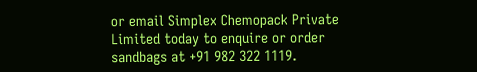or email Simplex Chemopack Private Limited today to enquire or order sandbags at +91 982 322 1119.